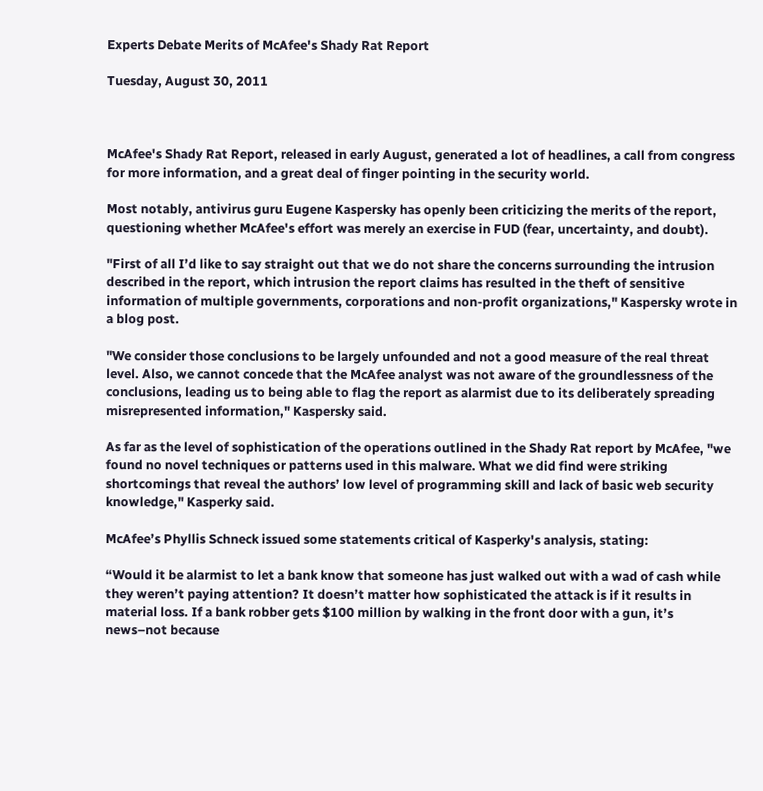Experts Debate Merits of McAfee's Shady Rat Report

Tuesday, August 30, 2011



McAfee's Shady Rat Report, released in early August, generated a lot of headlines, a call from congress for more information, and a great deal of finger pointing in the security world.

Most notably, antivirus guru Eugene Kaspersky has openly been criticizing the merits of the report, questioning whether McAfee's effort was merely an exercise in FUD (fear, uncertainty, and doubt).

"First of all I’d like to say straight out that we do not share the concerns surrounding the intrusion described in the report, which intrusion the report claims has resulted in the theft of sensitive information of multiple governments, corporations and non-profit organizations," Kaspersky wrote in a blog post.

"We consider those conclusions to be largely unfounded and not a good measure of the real threat level. Also, we cannot concede that the McAfee analyst was not aware of the groundlessness of the conclusions, leading us to being able to flag the report as alarmist due to its deliberately spreading misrepresented information," Kaspersky said.

As far as the level of sophistication of the operations outlined in the Shady Rat report by McAfee, "we found no novel techniques or patterns used in this malware. What we did find were striking shortcomings that reveal the authors’ low level of programming skill and lack of basic web security knowledge," Kasperky said.

McAfee’s Phyllis Schneck issued some statements critical of Kasperky's analysis, stating:

“Would it be alarmist to let a bank know that someone has just walked out with a wad of cash while they weren’t paying attention? It doesn’t matter how sophisticated the attack is if it results in material loss. If a bank robber gets $100 million by walking in the front door with a gun, it’s news–not because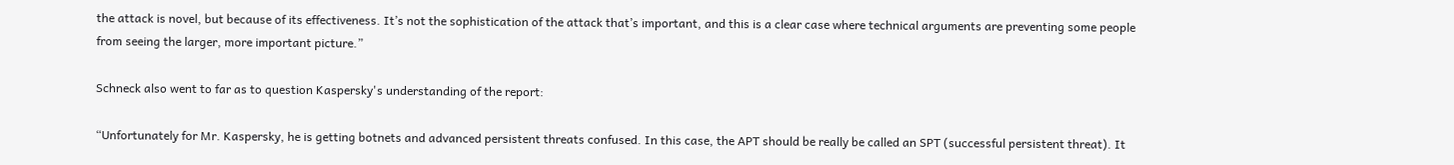the attack is novel, but because of its effectiveness. It’s not the sophistication of the attack that’s important, and this is a clear case where technical arguments are preventing some people from seeing the larger, more important picture.”

Schneck also went to far as to question Kaspersky's understanding of the report:

“Unfortunately for Mr. Kaspersky, he is getting botnets and advanced persistent threats confused. In this case, the APT should be really be called an SPT (successful persistent threat). It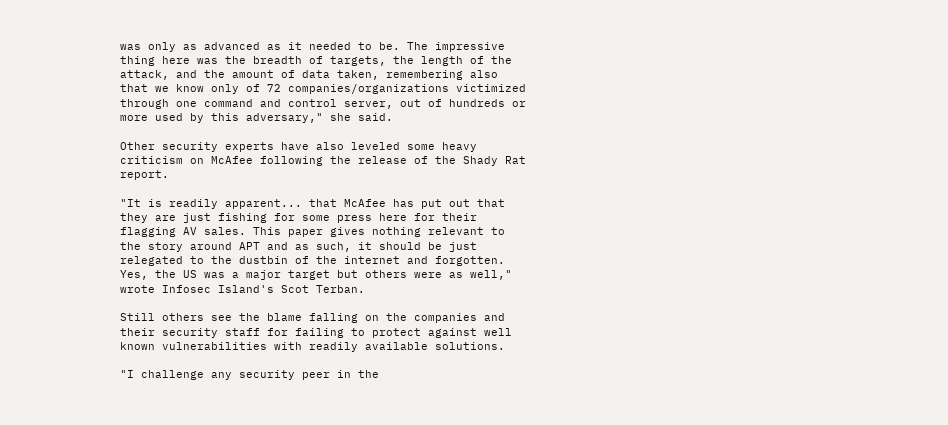was only as advanced as it needed to be. The impressive thing here was the breadth of targets, the length of the attack, and the amount of data taken, remembering also that we know only of 72 companies/organizations victimized through one command and control server, out of hundreds or more used by this adversary," she said.

Other security experts have also leveled some heavy criticism on McAfee following the release of the Shady Rat report.

"It is readily apparent... that McAfee has put out that they are just fishing for some press here for their flagging AV sales. This paper gives nothing relevant to the story around APT and as such, it should be just relegated to the dustbin of the internet and forgotten. Yes, the US was a major target but others were as well," wrote Infosec Island's Scot Terban.

Still others see the blame falling on the companies and their security staff for failing to protect against well known vulnerabilities with readily available solutions.

"I challenge any security peer in the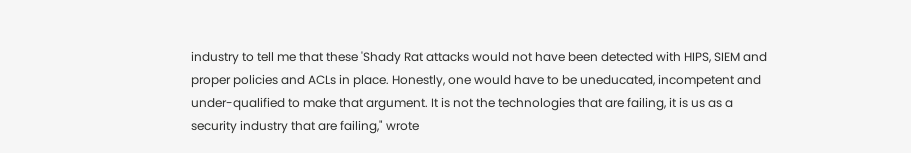industry to tell me that these 'Shady Rat attacks would not have been detected with HIPS, SIEM and proper policies and ACLs in place. Honestly, one would have to be uneducated, incompetent and under-qualified to make that argument. It is not the technologies that are failing, it is us as a security industry that are failing," wrote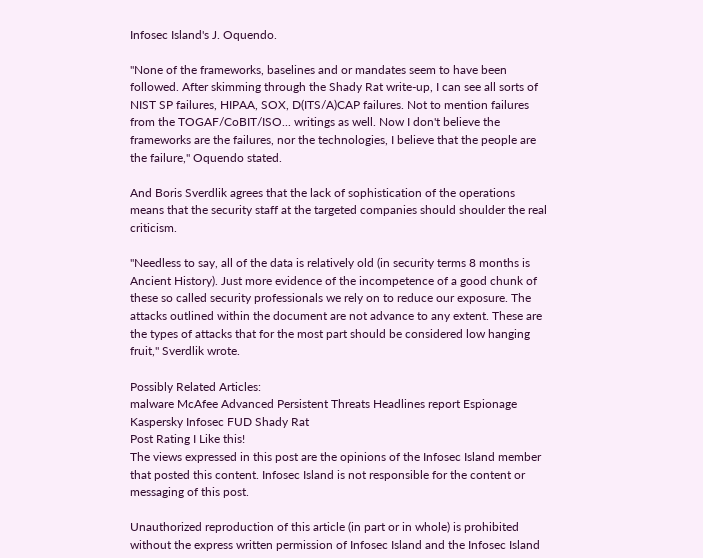Infosec Island's J. Oquendo.

"None of the frameworks, baselines and or mandates seem to have been followed. After skimming through the Shady Rat write-up, I can see all sorts of NIST SP failures, HIPAA, SOX, D(ITS/A)CAP failures. Not to mention failures from the TOGAF/CoBIT/ISO... writings as well. Now I don't believe the frameworks are the failures, nor the technologies, I believe that the people are the failure," Oquendo stated.

And Boris Sverdlik agrees that the lack of sophistication of the operations means that the security staff at the targeted companies should shoulder the real criticism.

"Needless to say, all of the data is relatively old (in security terms 8 months is Ancient History). Just more evidence of the incompetence of a good chunk of these so called security professionals we rely on to reduce our exposure. The attacks outlined within the document are not advance to any extent. These are the types of attacks that for the most part should be considered low hanging fruit," Sverdlik wrote.

Possibly Related Articles:
malware McAfee Advanced Persistent Threats Headlines report Espionage Kaspersky Infosec FUD Shady Rat
Post Rating I Like this!
The views expressed in this post are the opinions of the Infosec Island member that posted this content. Infosec Island is not responsible for the content or messaging of this post.

Unauthorized reproduction of this article (in part or in whole) is prohibited without the express written permission of Infosec Island and the Infosec Island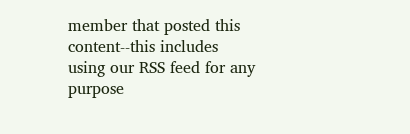member that posted this content--this includes using our RSS feed for any purpose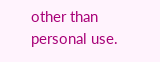other than personal use.